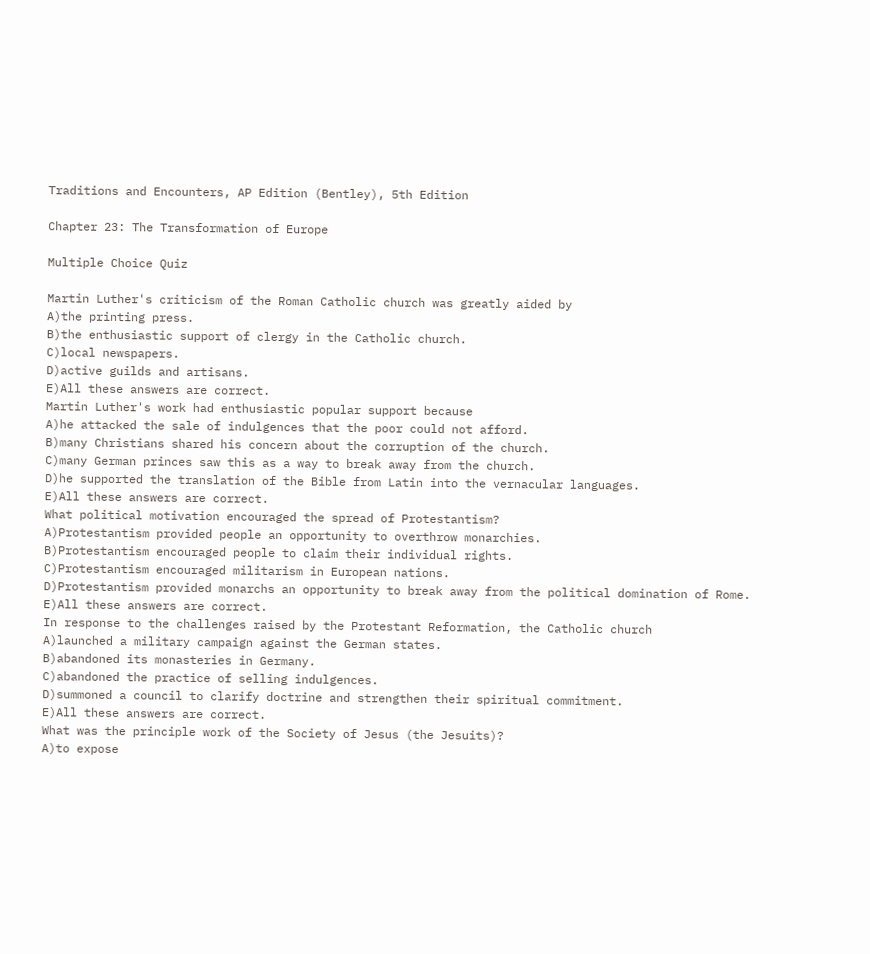Traditions and Encounters, AP Edition (Bentley), 5th Edition

Chapter 23: The Transformation of Europe

Multiple Choice Quiz

Martin Luther's criticism of the Roman Catholic church was greatly aided by
A)the printing press.
B)the enthusiastic support of clergy in the Catholic church.
C)local newspapers.
D)active guilds and artisans.
E)All these answers are correct.
Martin Luther's work had enthusiastic popular support because
A)he attacked the sale of indulgences that the poor could not afford.
B)many Christians shared his concern about the corruption of the church.
C)many German princes saw this as a way to break away from the church.
D)he supported the translation of the Bible from Latin into the vernacular languages.
E)All these answers are correct.
What political motivation encouraged the spread of Protestantism?
A)Protestantism provided people an opportunity to overthrow monarchies.
B)Protestantism encouraged people to claim their individual rights.
C)Protestantism encouraged militarism in European nations.
D)Protestantism provided monarchs an opportunity to break away from the political domination of Rome.
E)All these answers are correct.
In response to the challenges raised by the Protestant Reformation, the Catholic church
A)launched a military campaign against the German states.
B)abandoned its monasteries in Germany.
C)abandoned the practice of selling indulgences.
D)summoned a council to clarify doctrine and strengthen their spiritual commitment.
E)All these answers are correct.
What was the principle work of the Society of Jesus (the Jesuits)?
A)to expose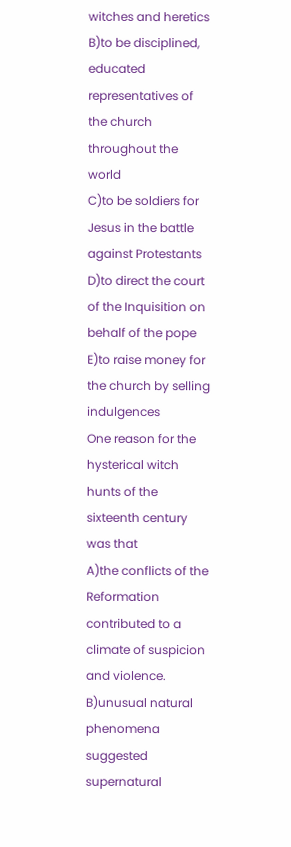witches and heretics
B)to be disciplined, educated representatives of the church throughout the world
C)to be soldiers for Jesus in the battle against Protestants
D)to direct the court of the Inquisition on behalf of the pope
E)to raise money for the church by selling indulgences
One reason for the hysterical witch hunts of the sixteenth century was that
A)the conflicts of the Reformation contributed to a climate of suspicion and violence.
B)unusual natural phenomena suggested supernatural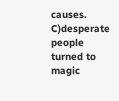causes.
C)desperate people turned to magic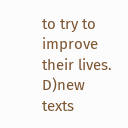to try to improve their lives.
D)new texts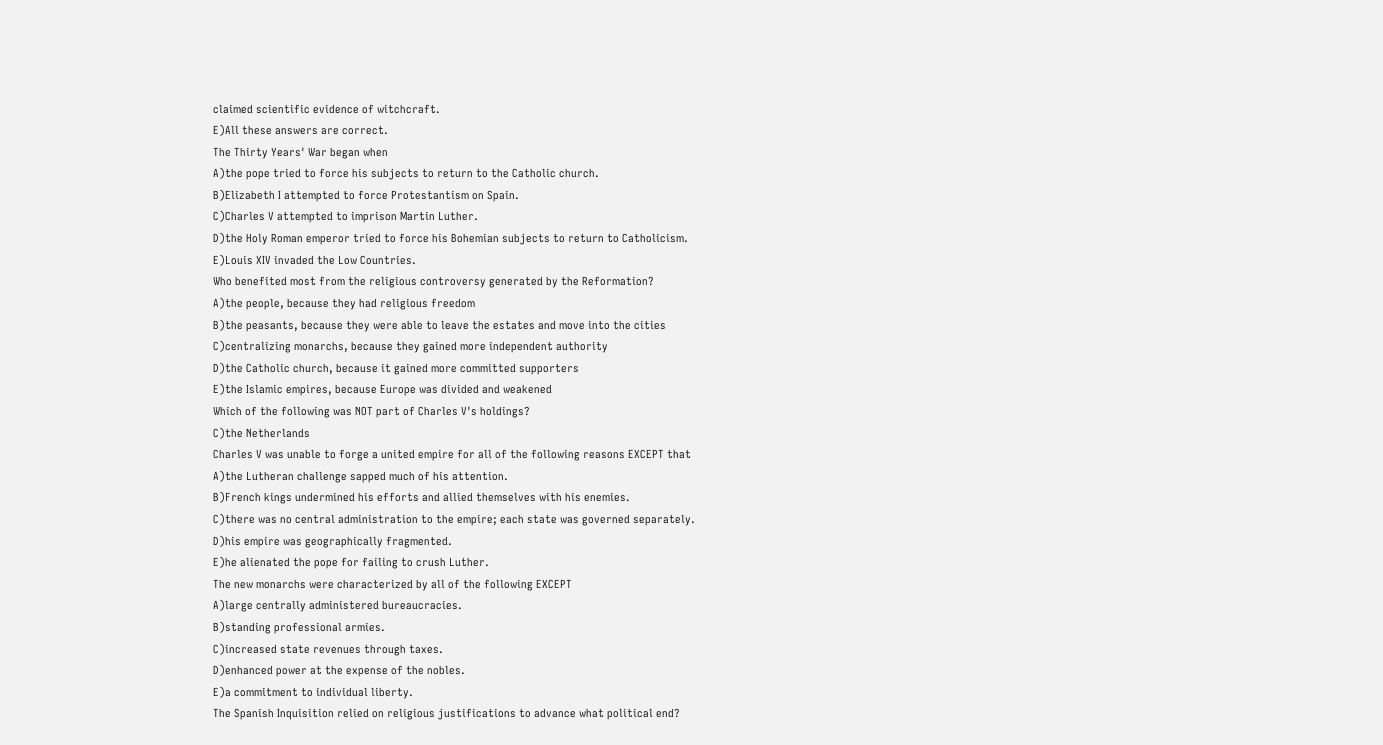claimed scientific evidence of witchcraft.
E)All these answers are correct.
The Thirty Years' War began when
A)the pope tried to force his subjects to return to the Catholic church.
B)Elizabeth I attempted to force Protestantism on Spain.
C)Charles V attempted to imprison Martin Luther.
D)the Holy Roman emperor tried to force his Bohemian subjects to return to Catholicism.
E)Louis XIV invaded the Low Countries.
Who benefited most from the religious controversy generated by the Reformation?
A)the people, because they had religious freedom
B)the peasants, because they were able to leave the estates and move into the cities
C)centralizing monarchs, because they gained more independent authority
D)the Catholic church, because it gained more committed supporters
E)the Islamic empires, because Europe was divided and weakened
Which of the following was NOT part of Charles V's holdings?
C)the Netherlands
Charles V was unable to forge a united empire for all of the following reasons EXCEPT that
A)the Lutheran challenge sapped much of his attention.
B)French kings undermined his efforts and allied themselves with his enemies.
C)there was no central administration to the empire; each state was governed separately.
D)his empire was geographically fragmented.
E)he alienated the pope for failing to crush Luther.
The new monarchs were characterized by all of the following EXCEPT
A)large centrally administered bureaucracies.
B)standing professional armies.
C)increased state revenues through taxes.
D)enhanced power at the expense of the nobles.
E)a commitment to individual liberty.
The Spanish Inquisition relied on religious justifications to advance what political end?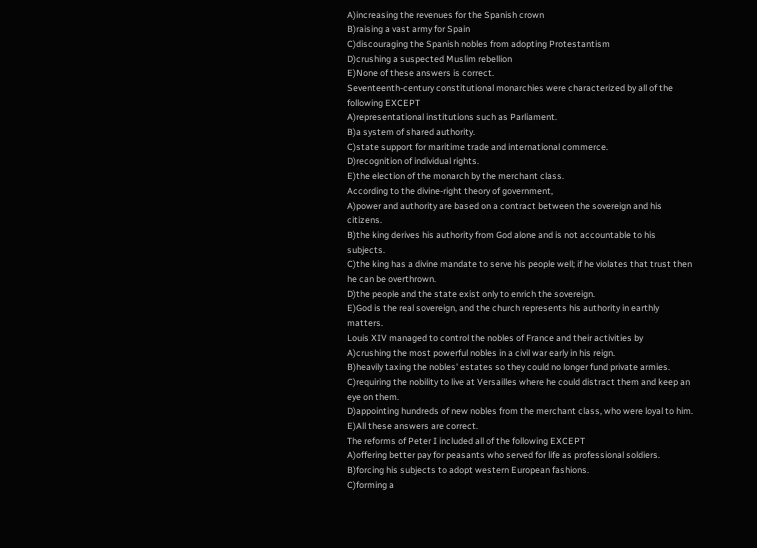A)increasing the revenues for the Spanish crown
B)raising a vast army for Spain
C)discouraging the Spanish nobles from adopting Protestantism
D)crushing a suspected Muslim rebellion
E)None of these answers is correct.
Seventeenth-century constitutional monarchies were characterized by all of the following EXCEPT
A)representational institutions such as Parliament.
B)a system of shared authority.
C)state support for maritime trade and international commerce.
D)recognition of individual rights.
E)the election of the monarch by the merchant class.
According to the divine-right theory of government,
A)power and authority are based on a contract between the sovereign and his citizens.
B)the king derives his authority from God alone and is not accountable to his subjects.
C)the king has a divine mandate to serve his people well; if he violates that trust then he can be overthrown.
D)the people and the state exist only to enrich the sovereign.
E)God is the real sovereign, and the church represents his authority in earthly matters.
Louis XIV managed to control the nobles of France and their activities by
A)crushing the most powerful nobles in a civil war early in his reign.
B)heavily taxing the nobles' estates so they could no longer fund private armies.
C)requiring the nobility to live at Versailles where he could distract them and keep an eye on them.
D)appointing hundreds of new nobles from the merchant class, who were loyal to him.
E)All these answers are correct.
The reforms of Peter I included all of the following EXCEPT
A)offering better pay for peasants who served for life as professional soldiers.
B)forcing his subjects to adopt western European fashions.
C)forming a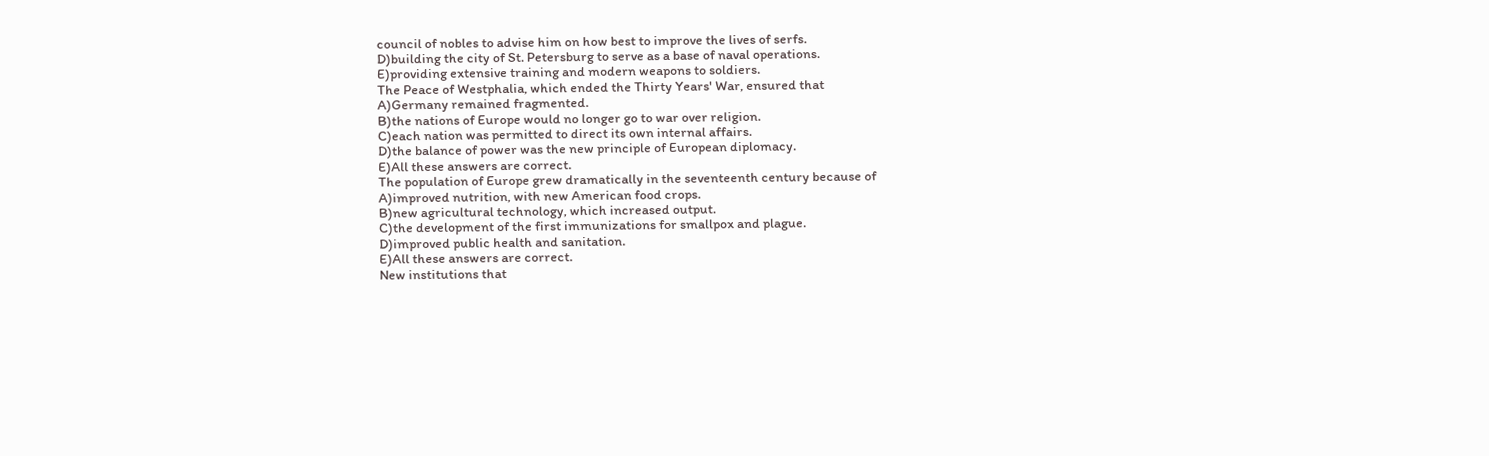council of nobles to advise him on how best to improve the lives of serfs.
D)building the city of St. Petersburg to serve as a base of naval operations.
E)providing extensive training and modern weapons to soldiers.
The Peace of Westphalia, which ended the Thirty Years' War, ensured that
A)Germany remained fragmented.
B)the nations of Europe would no longer go to war over religion.
C)each nation was permitted to direct its own internal affairs.
D)the balance of power was the new principle of European diplomacy.
E)All these answers are correct.
The population of Europe grew dramatically in the seventeenth century because of
A)improved nutrition, with new American food crops.
B)new agricultural technology, which increased output.
C)the development of the first immunizations for smallpox and plague.
D)improved public health and sanitation.
E)All these answers are correct.
New institutions that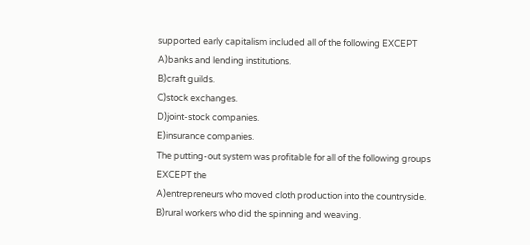supported early capitalism included all of the following EXCEPT
A)banks and lending institutions.
B)craft guilds.
C)stock exchanges.
D)joint-stock companies.
E)insurance companies.
The putting-out system was profitable for all of the following groups EXCEPT the
A)entrepreneurs who moved cloth production into the countryside.
B)rural workers who did the spinning and weaving.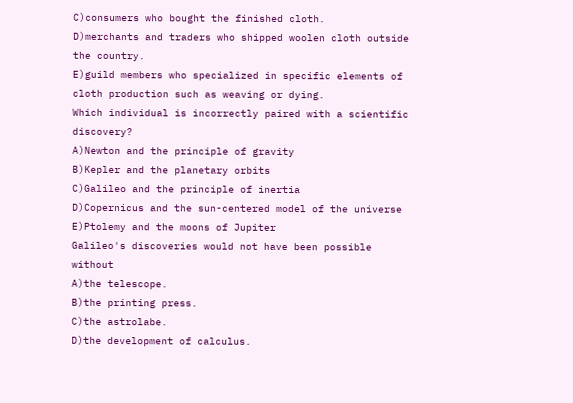C)consumers who bought the finished cloth.
D)merchants and traders who shipped woolen cloth outside the country.
E)guild members who specialized in specific elements of cloth production such as weaving or dying.
Which individual is incorrectly paired with a scientific discovery?
A)Newton and the principle of gravity
B)Kepler and the planetary orbits
C)Galileo and the principle of inertia
D)Copernicus and the sun-centered model of the universe
E)Ptolemy and the moons of Jupiter
Galileo's discoveries would not have been possible without
A)the telescope.
B)the printing press.
C)the astrolabe.
D)the development of calculus.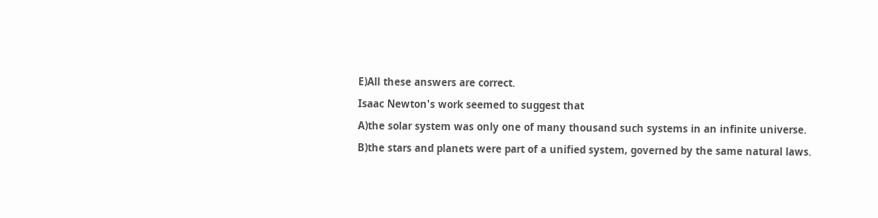E)All these answers are correct.
Isaac Newton's work seemed to suggest that
A)the solar system was only one of many thousand such systems in an infinite universe.
B)the stars and planets were part of a unified system, governed by the same natural laws.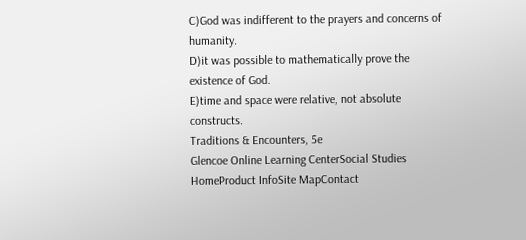C)God was indifferent to the prayers and concerns of humanity.
D)it was possible to mathematically prove the existence of God.
E)time and space were relative, not absolute constructs.
Traditions & Encounters, 5e
Glencoe Online Learning CenterSocial Studies HomeProduct InfoSite MapContact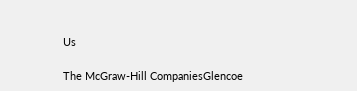Us

The McGraw-Hill CompaniesGlencoe